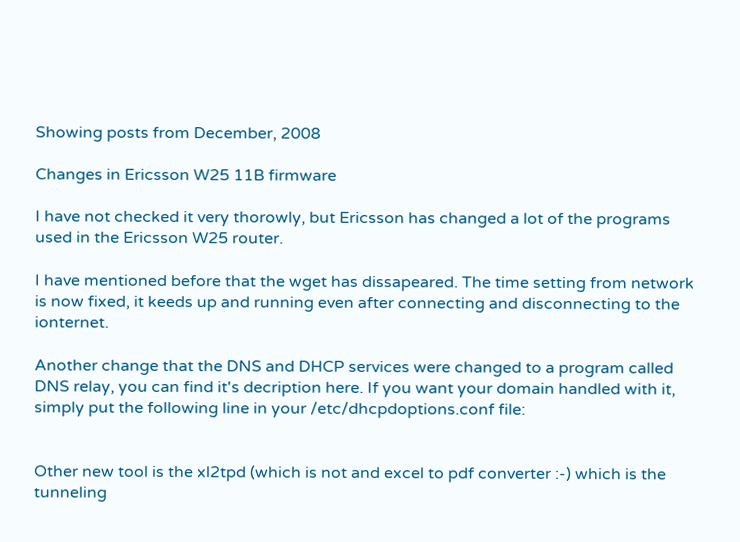Showing posts from December, 2008

Changes in Ericsson W25 11B firmware

I have not checked it very thorowly, but Ericsson has changed a lot of the programs used in the Ericsson W25 router.

I have mentioned before that the wget has dissapeared. The time setting from network is now fixed, it keeds up and running even after connecting and disconnecting to the ionternet.

Another change that the DNS and DHCP services were changed to a program called DNS relay, you can find it's decription here. If you want your domain handled with it, simply put the following line in your /etc/dhcpdoptions.conf file:


Other new tool is the xl2tpd (which is not and excel to pdf converter :-) which is the tunneling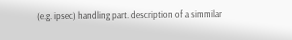(e.g. ipsec) handling part. description of a simmilar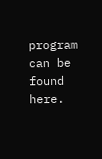program can be found here.